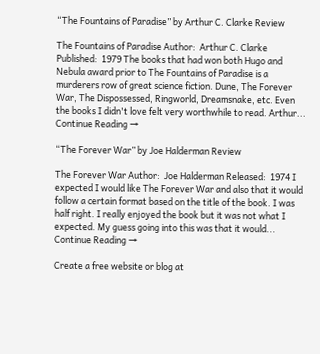“The Fountains of Paradise” by Arthur C. Clarke Review

The Fountains of Paradise Author:  Arthur C. Clarke Published:  1979 The books that had won both Hugo and Nebula award prior to The Fountains of Paradise is a murderers row of great science fiction. Dune, The Forever War, The Dispossessed, Ringworld, Dreamsnake, etc. Even the books I didn't love felt very worthwhile to read. Arthur... Continue Reading →

“The Forever War” by Joe Halderman Review

The Forever War Author:  Joe Halderman Released:  1974 I expected I would like The Forever War and also that it would follow a certain format based on the title of the book. I was half right. I really enjoyed the book but it was not what I expected. My guess going into this was that it would... Continue Reading →

Create a free website or blog at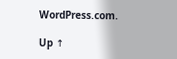WordPress.com.

Up ↑